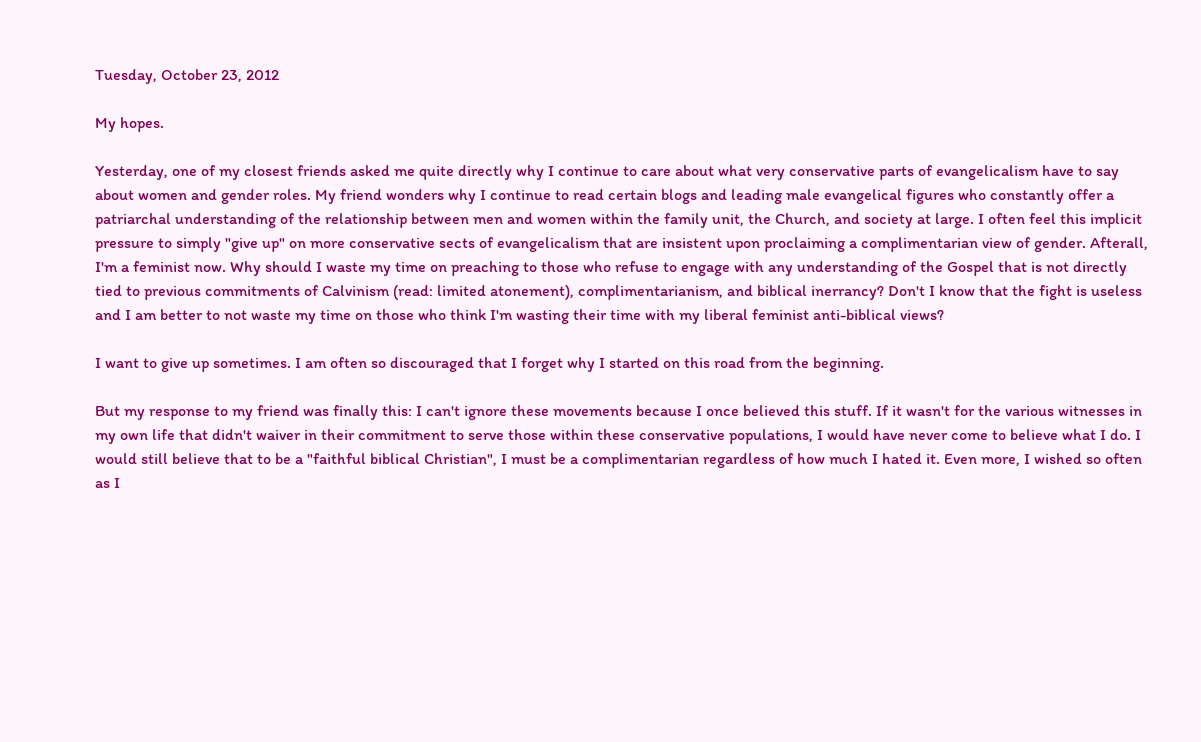Tuesday, October 23, 2012

My hopes.

Yesterday, one of my closest friends asked me quite directly why I continue to care about what very conservative parts of evangelicalism have to say about women and gender roles. My friend wonders why I continue to read certain blogs and leading male evangelical figures who constantly offer a patriarchal understanding of the relationship between men and women within the family unit, the Church, and society at large. I often feel this implicit pressure to simply "give up" on more conservative sects of evangelicalism that are insistent upon proclaiming a complimentarian view of gender. Afterall, I'm a feminist now. Why should I waste my time on preaching to those who refuse to engage with any understanding of the Gospel that is not directly tied to previous commitments of Calvinism (read: limited atonement), complimentarianism, and biblical inerrancy? Don't I know that the fight is useless and I am better to not waste my time on those who think I'm wasting their time with my liberal feminist anti-biblical views?

I want to give up sometimes. I am often so discouraged that I forget why I started on this road from the beginning.

But my response to my friend was finally this: I can't ignore these movements because I once believed this stuff. If it wasn't for the various witnesses in my own life that didn't waiver in their commitment to serve those within these conservative populations, I would have never come to believe what I do. I would still believe that to be a "faithful biblical Christian", I must be a complimentarian regardless of how much I hated it. Even more, I wished so often as I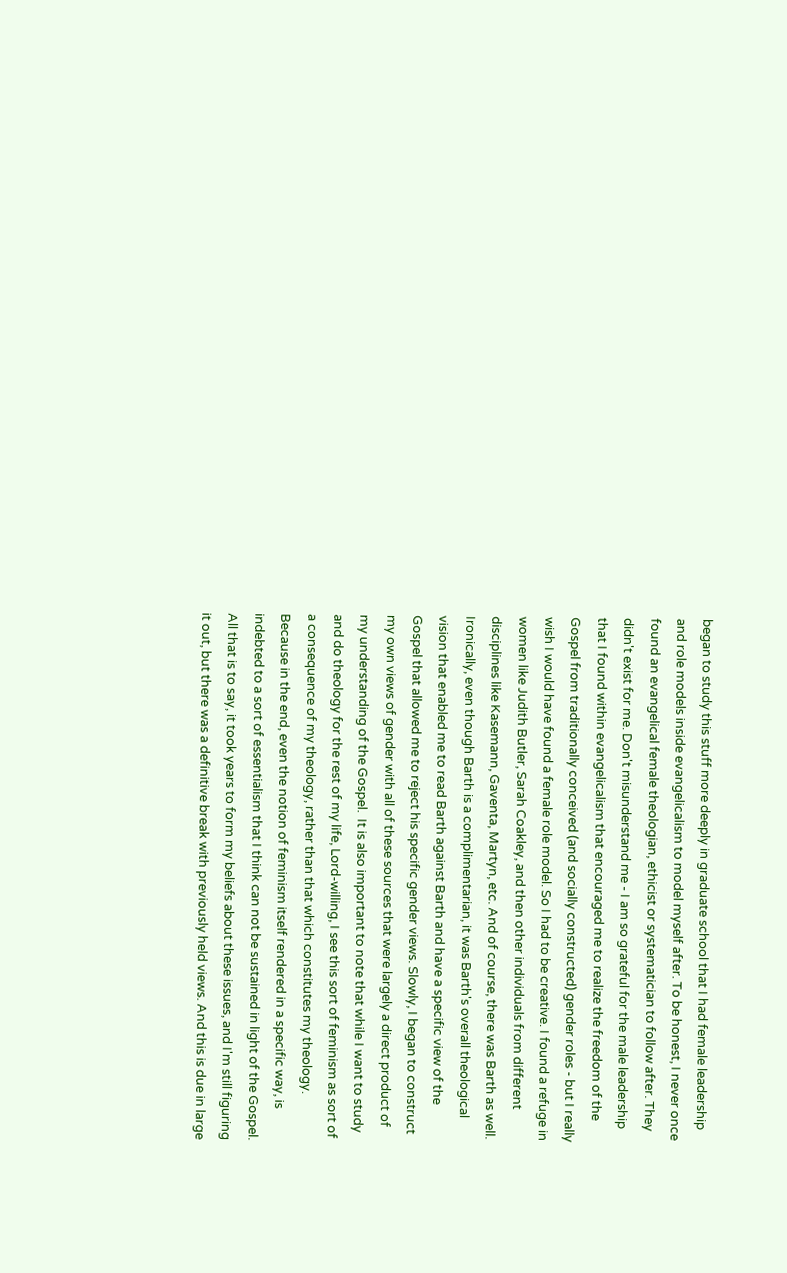began to study this stuff more deeply in graduate school that I had female leadership and role models inside evangelicalism to model myself after. To be honest, I never once found an evangelical female theologian, ethicist or systematician to follow after. They didn't exist for me. Don't misunderstand me - I am so grateful for the male leadership that I found within evangelicalism that encouraged me to realize the freedom of the Gospel from traditionally conceived (and socially constructed) gender roles - but I really wish I would have found a female role model. So I had to be creative. I found a refuge in women like Judith Butler, Sarah Coakley, and then other individuals from different disciplines like Kasemann, Gaventa, Martyn, etc. And of course, there was Barth as well. Ironically, even though Barth is a complimentarian, it was Barth's overall theological vision that enabled me to read Barth against Barth and have a specific view of the Gospel that allowed me to reject his specific gender views. Slowly, I began to construct my own views of gender with all of these sources that were largely a direct product of my understanding of the Gospel.  It is also important to note that while I want to study and do theology for the rest of my life, Lord-willing, I see this sort of feminism as sort of a consequence of my theology, rather than that which constitutes my theology. Because in the end, even the notion of feminism itself rendered in a specific way, is indebted to a sort of essentialism that I think can not be sustained in light of the Gospel. All that is to say, it took years to form my beliefs about these issues, and I'm still figuring it out, but there was a definitive break with previously held views. And this is due in large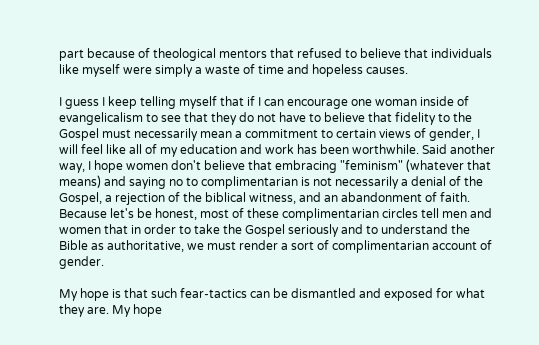part because of theological mentors that refused to believe that individuals like myself were simply a waste of time and hopeless causes.

I guess I keep telling myself that if I can encourage one woman inside of evangelicalism to see that they do not have to believe that fidelity to the Gospel must necessarily mean a commitment to certain views of gender, I will feel like all of my education and work has been worthwhile. Said another way, I hope women don't believe that embracing "feminism" (whatever that means) and saying no to complimentarian is not necessarily a denial of the Gospel, a rejection of the biblical witness, and an abandonment of faith. Because let's be honest, most of these complimentarian circles tell men and women that in order to take the Gospel seriously and to understand the Bible as authoritative, we must render a sort of complimentarian account of gender.

My hope is that such fear-tactics can be dismantled and exposed for what they are. My hope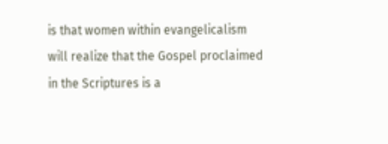is that women within evangelicalism will realize that the Gospel proclaimed in the Scriptures is a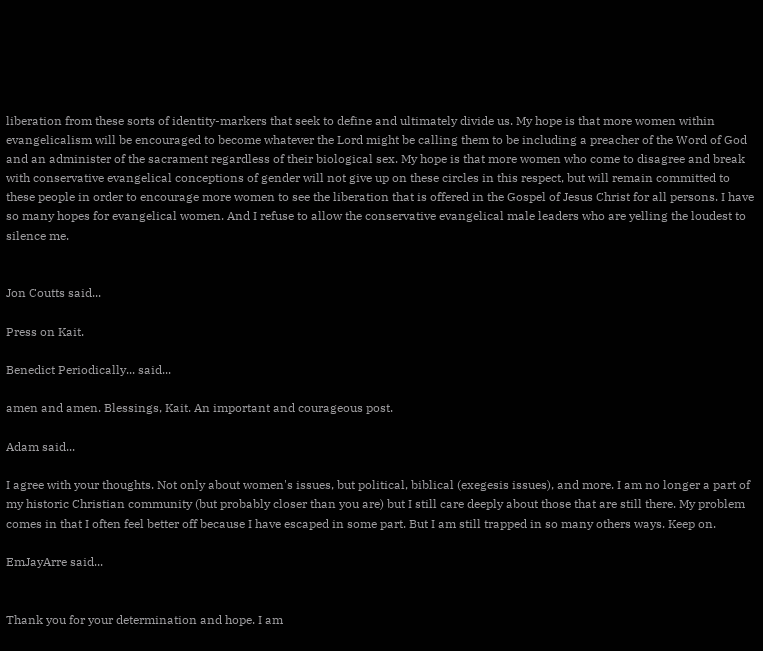liberation from these sorts of identity-markers that seek to define and ultimately divide us. My hope is that more women within evangelicalism will be encouraged to become whatever the Lord might be calling them to be including a preacher of the Word of God and an administer of the sacrament regardless of their biological sex. My hope is that more women who come to disagree and break with conservative evangelical conceptions of gender will not give up on these circles in this respect, but will remain committed to these people in order to encourage more women to see the liberation that is offered in the Gospel of Jesus Christ for all persons. I have so many hopes for evangelical women. And I refuse to allow the conservative evangelical male leaders who are yelling the loudest to silence me.


Jon Coutts said...

Press on Kait.

Benedict Periodically... said...

amen and amen. Blessings, Kait. An important and courageous post.

Adam said...

I agree with your thoughts. Not only about women's issues, but political, biblical (exegesis issues), and more. I am no longer a part of my historic Christian community (but probably closer than you are) but I still care deeply about those that are still there. My problem comes in that I often feel better off because I have escaped in some part. But I am still trapped in so many others ways. Keep on.

EmJayArre said...


Thank you for your determination and hope. I am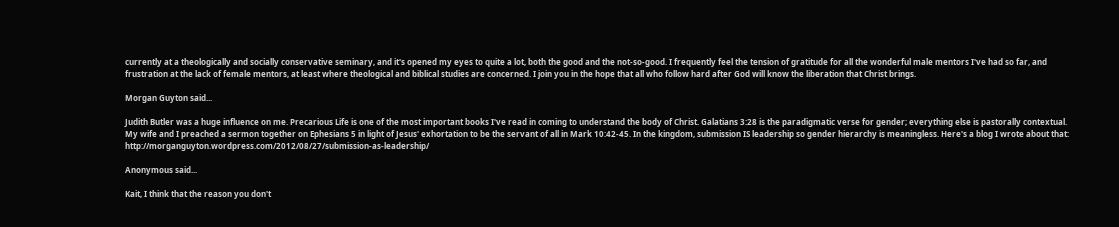currently at a theologically and socially conservative seminary, and it's opened my eyes to quite a lot, both the good and the not-so-good. I frequently feel the tension of gratitude for all the wonderful male mentors I've had so far, and frustration at the lack of female mentors, at least where theological and biblical studies are concerned. I join you in the hope that all who follow hard after God will know the liberation that Christ brings.

Morgan Guyton said...

Judith Butler was a huge influence on me. Precarious Life is one of the most important books I've read in coming to understand the body of Christ. Galatians 3:28 is the paradigmatic verse for gender; everything else is pastorally contextual. My wife and I preached a sermon together on Ephesians 5 in light of Jesus' exhortation to be the servant of all in Mark 10:42-45. In the kingdom, submission IS leadership so gender hierarchy is meaningless. Here's a blog I wrote about that: http://morganguyton.wordpress.com/2012/08/27/submission-as-leadership/

Anonymous said...

Kait, I think that the reason you don't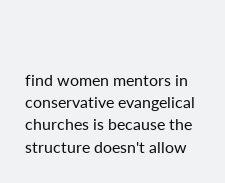find women mentors in conservative evangelical churches is because the structure doesn't allow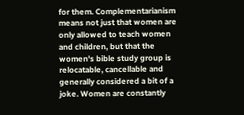for them. Complementarianism means not just that women are only allowed to teach women and children, but that the women's bible study group is relocatable, cancellable and generally considered a bit of a joke. Women are constantly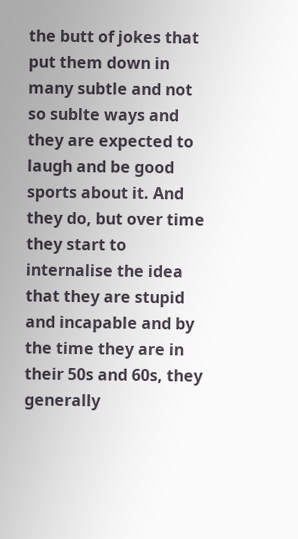the butt of jokes that put them down in many subtle and not so sublte ways and they are expected to laugh and be good sports about it. And they do, but over time they start to internalise the idea that they are stupid and incapable and by the time they are in their 50s and 60s, they generally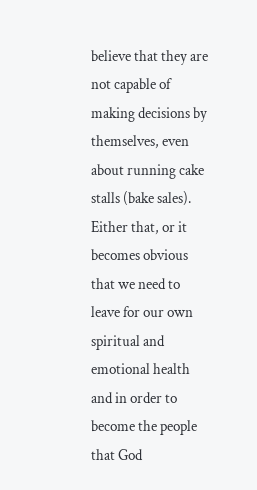believe that they are not capable of making decisions by themselves, even about running cake stalls (bake sales). Either that, or it becomes obvious that we need to leave for our own spiritual and emotional health and in order to become the people that God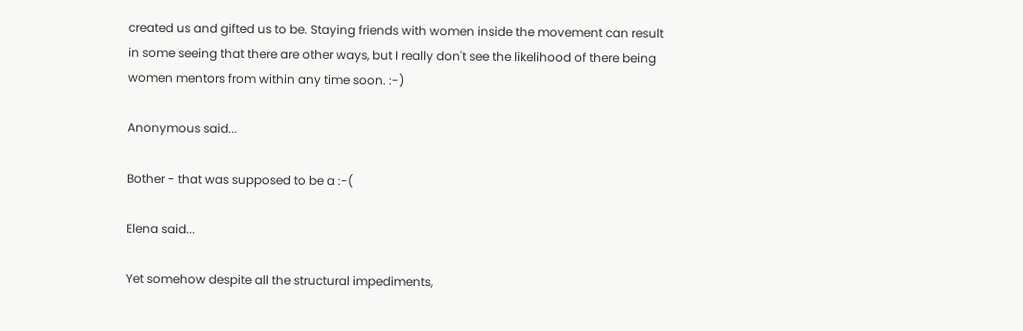created us and gifted us to be. Staying friends with women inside the movement can result in some seeing that there are other ways, but I really don't see the likelihood of there being women mentors from within any time soon. :-)

Anonymous said...

Bother - that was supposed to be a :-(

Elena said...

Yet somehow despite all the structural impediments,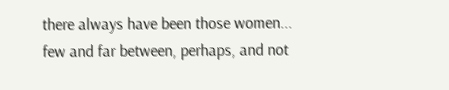there always have been those women... few and far between, perhaps, and not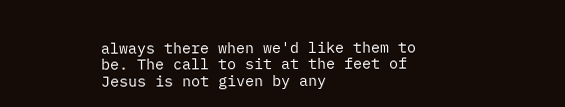always there when we'd like them to be. The call to sit at the feet of Jesus is not given by any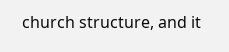church structure, and it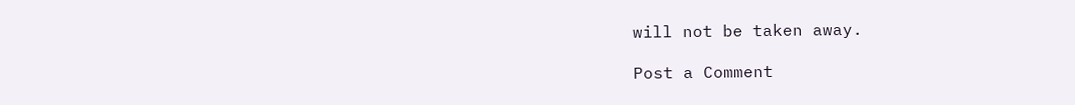will not be taken away.

Post a Comment